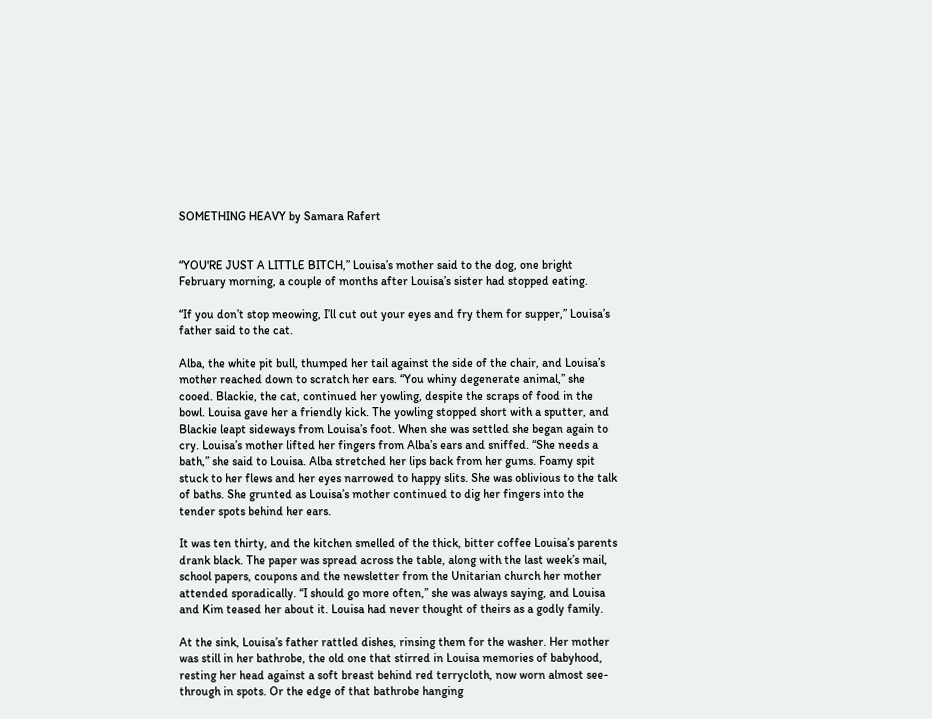SOMETHING HEAVY by Samara Rafert


“YOU'RE JUST A LITTLE BITCH,” Louisa’s mother said to the dog, one bright February morning, a couple of months after Louisa’s sister had stopped eating.

“If you don’t stop meowing, I’ll cut out your eyes and fry them for supper,” Louisa’s father said to the cat.

Alba, the white pit bull, thumped her tail against the side of the chair, and Louisa’s mother reached down to scratch her ears. “You whiny degenerate animal,” she cooed. Blackie, the cat, continued her yowling, despite the scraps of food in the bowl. Louisa gave her a friendly kick. The yowling stopped short with a sputter, and Blackie leapt sideways from Louisa’s foot. When she was settled she began again to cry. Louisa’s mother lifted her fingers from Alba’s ears and sniffed. “She needs a bath,” she said to Louisa. Alba stretched her lips back from her gums. Foamy spit stuck to her flews and her eyes narrowed to happy slits. She was oblivious to the talk of baths. She grunted as Louisa’s mother continued to dig her fingers into the tender spots behind her ears.

It was ten thirty, and the kitchen smelled of the thick, bitter coffee Louisa’s parents drank black. The paper was spread across the table, along with the last week’s mail, school papers, coupons and the newsletter from the Unitarian church her mother attended sporadically. “I should go more often,” she was always saying, and Louisa and Kim teased her about it. Louisa had never thought of theirs as a godly family.

At the sink, Louisa’s father rattled dishes, rinsing them for the washer. Her mother was still in her bathrobe, the old one that stirred in Louisa memories of babyhood, resting her head against a soft breast behind red terrycloth, now worn almost see-through in spots. Or the edge of that bathrobe hanging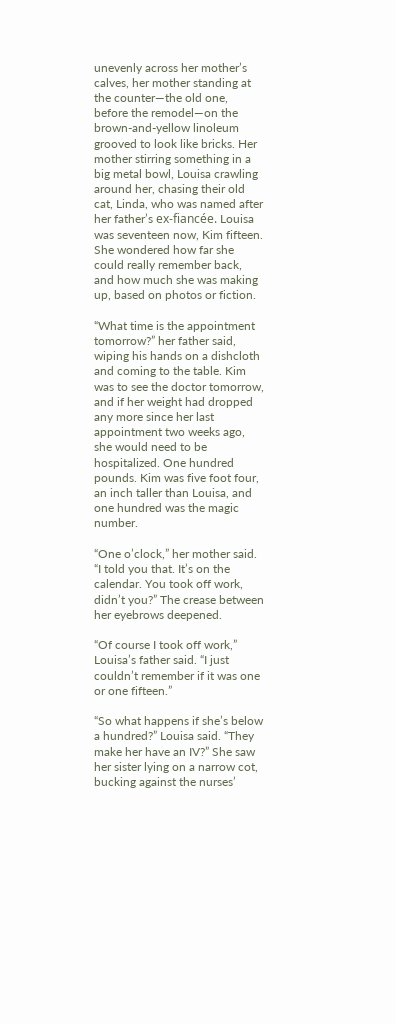unevenly across her mother’s calves, her mother standing at the counter—the old one, before the remodel—on the brown-and-yellow linoleum grooved to look like bricks. Her mother stirring something in a big metal bowl, Louisa crawling around her, chasing their old cat, Linda, who was named after her father’s ex-fiancée. Louisa was seventeen now, Kim fifteen. She wondered how far she could really remember back, and how much she was making up, based on photos or fiction.

“What time is the appointment tomorrow?” her father said, wiping his hands on a dishcloth and coming to the table. Kim was to see the doctor tomorrow, and if her weight had dropped any more since her last appointment two weeks ago, she would need to be hospitalized. One hundred pounds. Kim was five foot four, an inch taller than Louisa, and one hundred was the magic number.

“One o’clock,” her mother said. “I told you that. It’s on the calendar. You took off work, didn’t you?” The crease between her eyebrows deepened.

“Of course I took off work,” Louisa’s father said. “I just couldn’t remember if it was one or one fifteen.”

“So what happens if she’s below a hundred?” Louisa said. “They make her have an IV?” She saw her sister lying on a narrow cot, bucking against the nurses’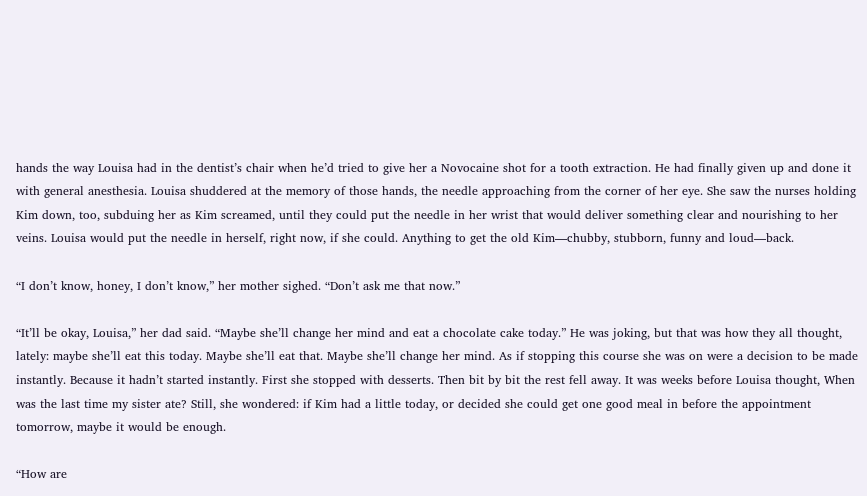hands the way Louisa had in the dentist’s chair when he’d tried to give her a Novocaine shot for a tooth extraction. He had finally given up and done it with general anesthesia. Louisa shuddered at the memory of those hands, the needle approaching from the corner of her eye. She saw the nurses holding Kim down, too, subduing her as Kim screamed, until they could put the needle in her wrist that would deliver something clear and nourishing to her veins. Louisa would put the needle in herself, right now, if she could. Anything to get the old Kim—chubby, stubborn, funny and loud—back.

“I don’t know, honey, I don’t know,” her mother sighed. “Don’t ask me that now.”

“It’ll be okay, Louisa,” her dad said. “Maybe she’ll change her mind and eat a chocolate cake today.” He was joking, but that was how they all thought, lately: maybe she’ll eat this today. Maybe she’ll eat that. Maybe she’ll change her mind. As if stopping this course she was on were a decision to be made instantly. Because it hadn’t started instantly. First she stopped with desserts. Then bit by bit the rest fell away. It was weeks before Louisa thought, When was the last time my sister ate? Still, she wondered: if Kim had a little today, or decided she could get one good meal in before the appointment tomorrow, maybe it would be enough.

“How are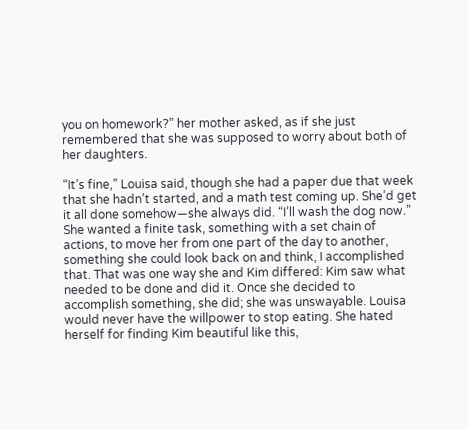you on homework?” her mother asked, as if she just remembered that she was supposed to worry about both of her daughters.

“It’s fine,” Louisa said, though she had a paper due that week that she hadn’t started, and a math test coming up. She’d get it all done somehow—she always did. “I’ll wash the dog now.” She wanted a finite task, something with a set chain of actions, to move her from one part of the day to another, something she could look back on and think, I accomplished that. That was one way she and Kim differed: Kim saw what needed to be done and did it. Once she decided to accomplish something, she did; she was unswayable. Louisa would never have the willpower to stop eating. She hated herself for finding Kim beautiful like this,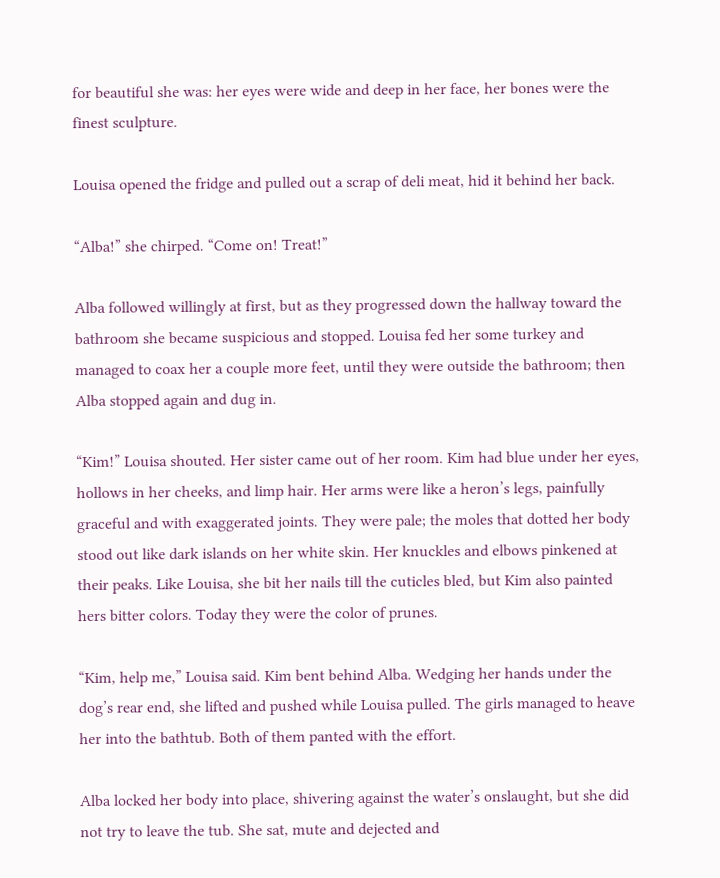for beautiful she was: her eyes were wide and deep in her face, her bones were the finest sculpture.

Louisa opened the fridge and pulled out a scrap of deli meat, hid it behind her back.

“Alba!” she chirped. “Come on! Treat!”

Alba followed willingly at first, but as they progressed down the hallway toward the bathroom she became suspicious and stopped. Louisa fed her some turkey and managed to coax her a couple more feet, until they were outside the bathroom; then Alba stopped again and dug in.

“Kim!” Louisa shouted. Her sister came out of her room. Kim had blue under her eyes, hollows in her cheeks, and limp hair. Her arms were like a heron’s legs, painfully graceful and with exaggerated joints. They were pale; the moles that dotted her body stood out like dark islands on her white skin. Her knuckles and elbows pinkened at their peaks. Like Louisa, she bit her nails till the cuticles bled, but Kim also painted hers bitter colors. Today they were the color of prunes.

“Kim, help me,” Louisa said. Kim bent behind Alba. Wedging her hands under the dog’s rear end, she lifted and pushed while Louisa pulled. The girls managed to heave her into the bathtub. Both of them panted with the effort.

Alba locked her body into place, shivering against the water’s onslaught, but she did not try to leave the tub. She sat, mute and dejected and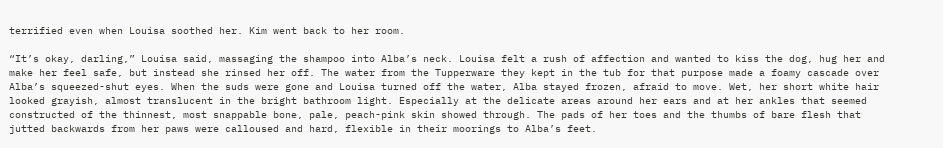terrified even when Louisa soothed her. Kim went back to her room.

“It’s okay, darling,” Louisa said, massaging the shampoo into Alba’s neck. Louisa felt a rush of affection and wanted to kiss the dog, hug her and make her feel safe, but instead she rinsed her off. The water from the Tupperware they kept in the tub for that purpose made a foamy cascade over Alba’s squeezed-shut eyes. When the suds were gone and Louisa turned off the water, Alba stayed frozen, afraid to move. Wet, her short white hair looked grayish, almost translucent in the bright bathroom light. Especially at the delicate areas around her ears and at her ankles that seemed constructed of the thinnest, most snappable bone, pale, peach-pink skin showed through. The pads of her toes and the thumbs of bare flesh that jutted backwards from her paws were calloused and hard, flexible in their moorings to Alba’s feet.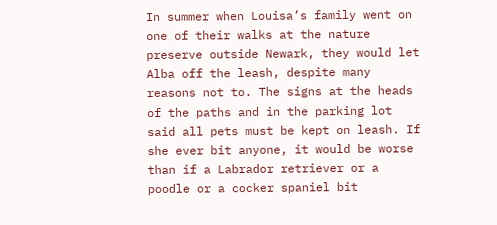In summer when Louisa’s family went on one of their walks at the nature preserve outside Newark, they would let Alba off the leash, despite many reasons not to. The signs at the heads of the paths and in the parking lot said all pets must be kept on leash. If she ever bit anyone, it would be worse than if a Labrador retriever or a poodle or a cocker spaniel bit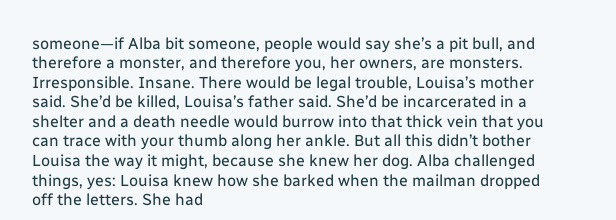someone—if Alba bit someone, people would say she’s a pit bull, and therefore a monster, and therefore you, her owners, are monsters. Irresponsible. Insane. There would be legal trouble, Louisa’s mother said. She’d be killed, Louisa’s father said. She’d be incarcerated in a shelter and a death needle would burrow into that thick vein that you can trace with your thumb along her ankle. But all this didn’t bother Louisa the way it might, because she knew her dog. Alba challenged things, yes: Louisa knew how she barked when the mailman dropped off the letters. She had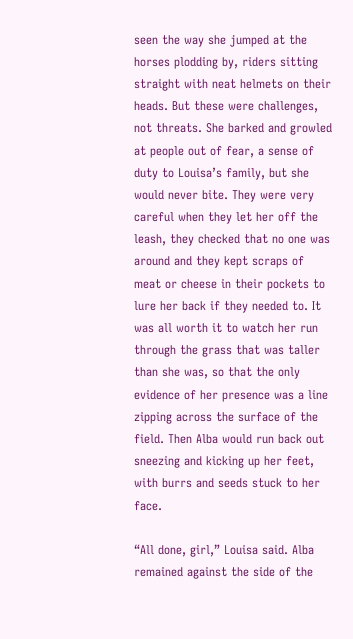seen the way she jumped at the horses plodding by, riders sitting straight with neat helmets on their heads. But these were challenges, not threats. She barked and growled at people out of fear, a sense of duty to Louisa’s family, but she would never bite. They were very careful when they let her off the leash, they checked that no one was around and they kept scraps of meat or cheese in their pockets to lure her back if they needed to. It was all worth it to watch her run through the grass that was taller than she was, so that the only evidence of her presence was a line zipping across the surface of the field. Then Alba would run back out sneezing and kicking up her feet, with burrs and seeds stuck to her face.

“All done, girl,” Louisa said. Alba remained against the side of the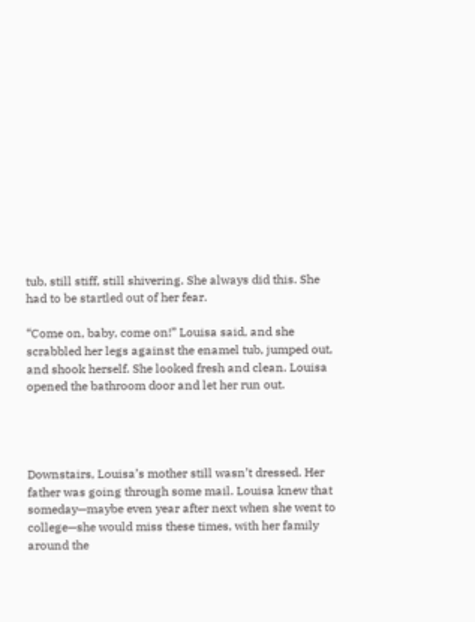tub, still stiff, still shivering. She always did this. She had to be startled out of her fear.

“Come on, baby, come on!” Louisa said, and she scrabbled her legs against the enamel tub, jumped out, and shook herself. She looked fresh and clean. Louisa opened the bathroom door and let her run out.




Downstairs, Louisa’s mother still wasn’t dressed. Her father was going through some mail. Louisa knew that someday—maybe even year after next when she went to college—she would miss these times, with her family around the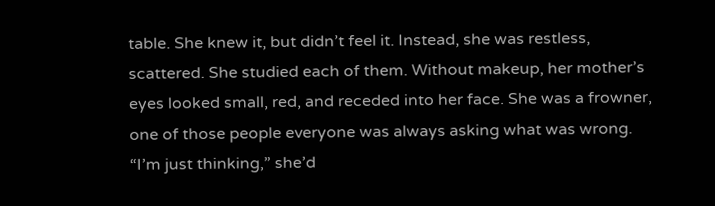table. She knew it, but didn’t feel it. Instead, she was restless, scattered. She studied each of them. Without makeup, her mother’s eyes looked small, red, and receded into her face. She was a frowner, one of those people everyone was always asking what was wrong. “I’m just thinking,” she’d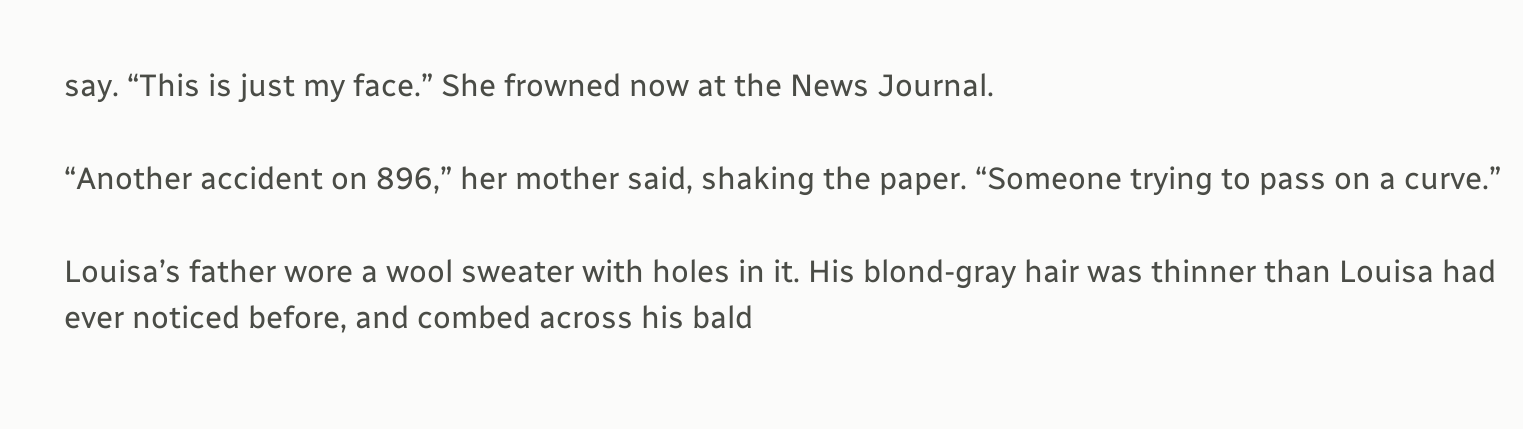say. “This is just my face.” She frowned now at the News Journal.

“Another accident on 896,” her mother said, shaking the paper. “Someone trying to pass on a curve.”

Louisa’s father wore a wool sweater with holes in it. His blond-gray hair was thinner than Louisa had ever noticed before, and combed across his bald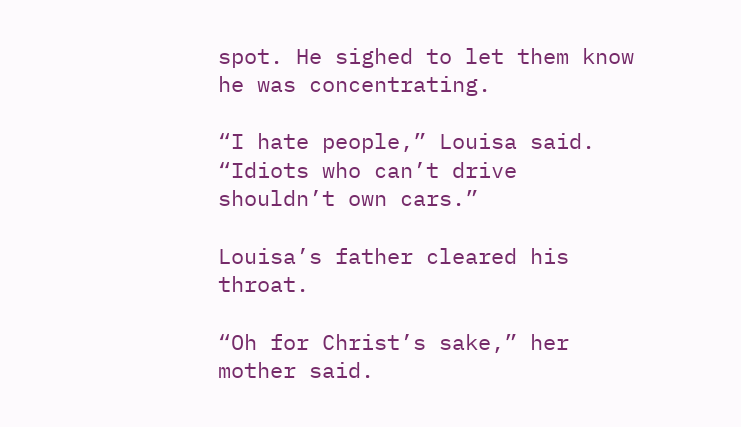spot. He sighed to let them know he was concentrating.

“I hate people,” Louisa said. “Idiots who can’t drive shouldn’t own cars.”

Louisa’s father cleared his throat.

“Oh for Christ’s sake,” her mother said.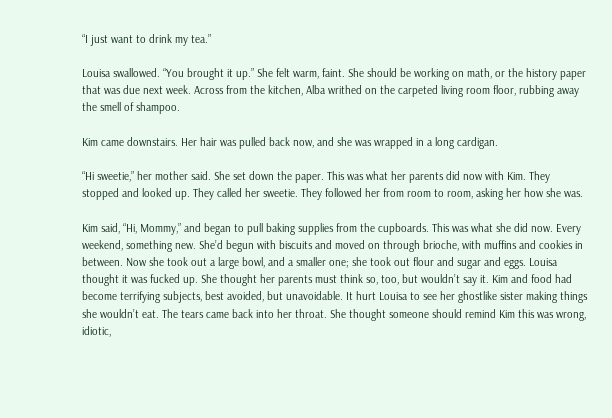“I just want to drink my tea.”

Louisa swallowed. “You brought it up.” She felt warm, faint. She should be working on math, or the history paper that was due next week. Across from the kitchen, Alba writhed on the carpeted living room floor, rubbing away the smell of shampoo.

Kim came downstairs. Her hair was pulled back now, and she was wrapped in a long cardigan.

“Hi sweetie,” her mother said. She set down the paper. This was what her parents did now with Kim. They stopped and looked up. They called her sweetie. They followed her from room to room, asking her how she was.

Kim said, “Hi, Mommy,” and began to pull baking supplies from the cupboards. This was what she did now. Every weekend, something new. She’d begun with biscuits and moved on through brioche, with muffins and cookies in between. Now she took out a large bowl, and a smaller one; she took out flour and sugar and eggs. Louisa thought it was fucked up. She thought her parents must think so, too, but wouldn’t say it. Kim and food had become terrifying subjects, best avoided, but unavoidable. It hurt Louisa to see her ghostlike sister making things she wouldn’t eat. The tears came back into her throat. She thought someone should remind Kim this was wrong, idiotic,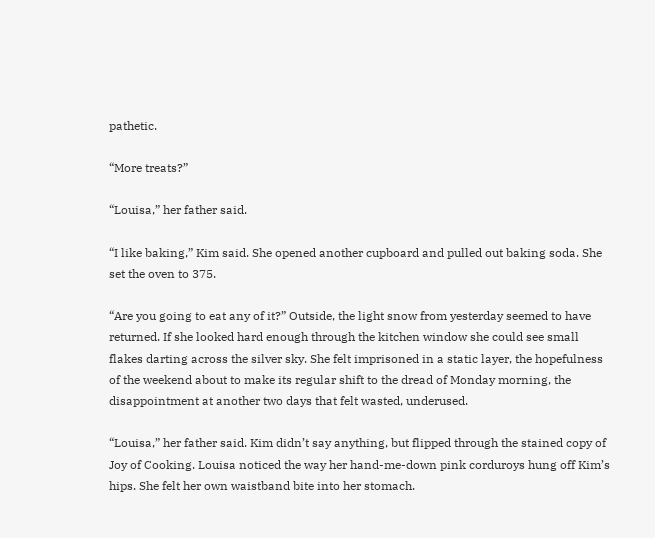pathetic.

“More treats?”

“Louisa,” her father said.

“I like baking,” Kim said. She opened another cupboard and pulled out baking soda. She set the oven to 375.

“Are you going to eat any of it?” Outside, the light snow from yesterday seemed to have returned. If she looked hard enough through the kitchen window she could see small flakes darting across the silver sky. She felt imprisoned in a static layer, the hopefulness of the weekend about to make its regular shift to the dread of Monday morning, the disappointment at another two days that felt wasted, underused.

“Louisa,” her father said. Kim didn’t say anything, but flipped through the stained copy of Joy of Cooking. Louisa noticed the way her hand-me-down pink corduroys hung off Kim’s hips. She felt her own waistband bite into her stomach.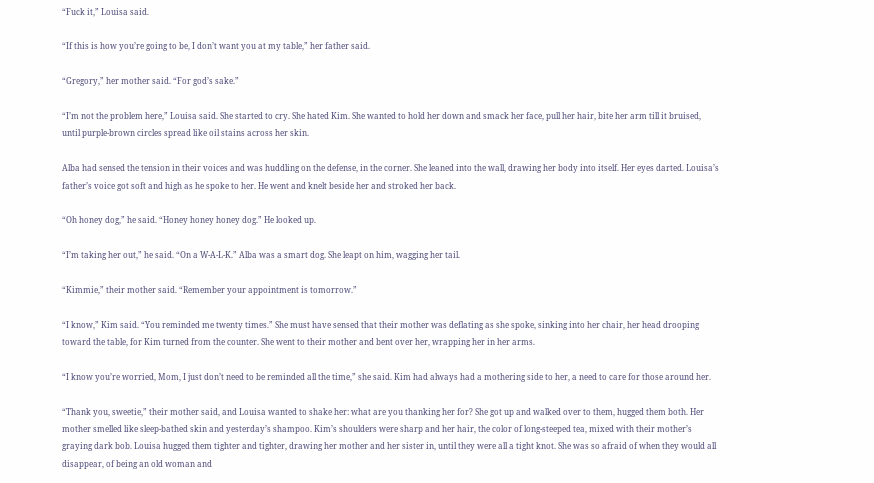“Fuck it,” Louisa said.

“If this is how you’re going to be, I don’t want you at my table,” her father said.

“Gregory,” her mother said. “For god’s sake.”

“I’m not the problem here,” Louisa said. She started to cry. She hated Kim. She wanted to hold her down and smack her face, pull her hair, bite her arm till it bruised, until purple-brown circles spread like oil stains across her skin.

Alba had sensed the tension in their voices and was huddling on the defense, in the corner. She leaned into the wall, drawing her body into itself. Her eyes darted. Louisa’s father’s voice got soft and high as he spoke to her. He went and knelt beside her and stroked her back.

“Oh honey dog,” he said. “Honey honey honey dog.” He looked up.

“I’m taking her out,” he said. “On a W-A-L-K.” Alba was a smart dog. She leapt on him, wagging her tail.

“Kimmie,” their mother said. “Remember your appointment is tomorrow.”

“I know,” Kim said. “You reminded me twenty times.” She must have sensed that their mother was deflating as she spoke, sinking into her chair, her head drooping toward the table, for Kim turned from the counter. She went to their mother and bent over her, wrapping her in her arms.

“I know you’re worried, Mom, I just don’t need to be reminded all the time,” she said. Kim had always had a mothering side to her, a need to care for those around her.

“Thank you, sweetie,” their mother said, and Louisa wanted to shake her: what are you thanking her for? She got up and walked over to them, hugged them both. Her mother smelled like sleep-bathed skin and yesterday’s shampoo. Kim’s shoulders were sharp and her hair, the color of long-steeped tea, mixed with their mother’s graying dark bob. Louisa hugged them tighter and tighter, drawing her mother and her sister in, until they were all a tight knot. She was so afraid of when they would all disappear, of being an old woman and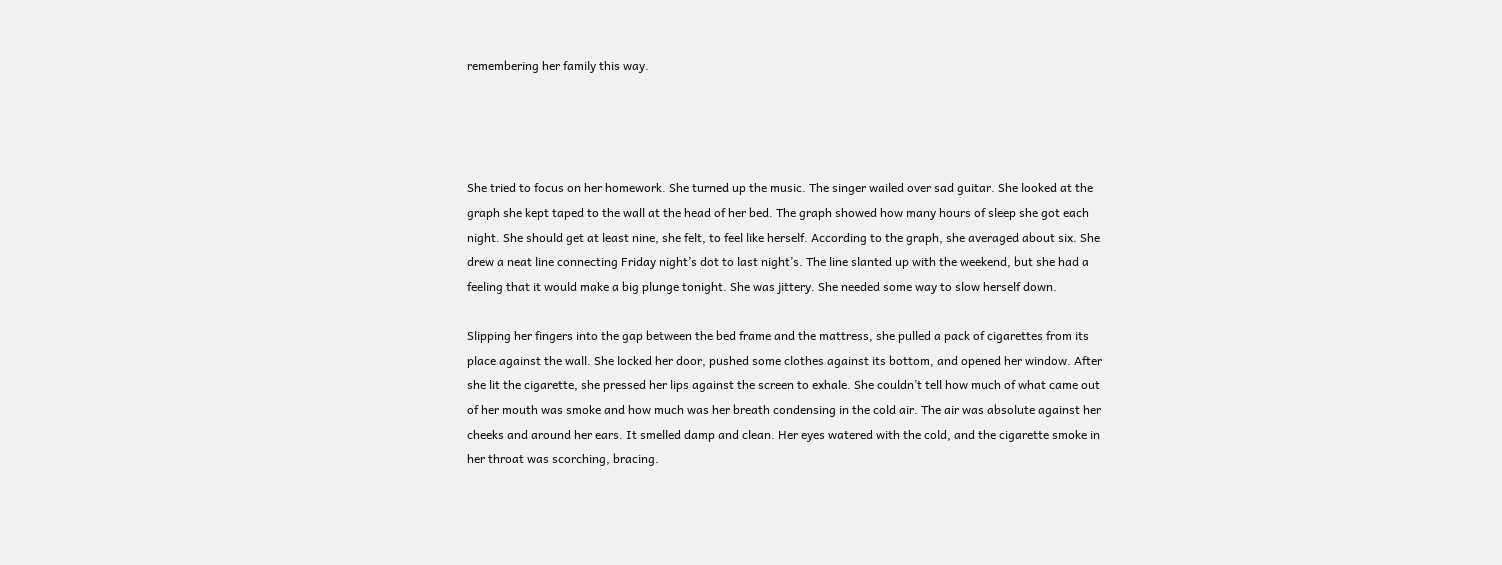remembering her family this way.




She tried to focus on her homework. She turned up the music. The singer wailed over sad guitar. She looked at the graph she kept taped to the wall at the head of her bed. The graph showed how many hours of sleep she got each night. She should get at least nine, she felt, to feel like herself. According to the graph, she averaged about six. She drew a neat line connecting Friday night’s dot to last night’s. The line slanted up with the weekend, but she had a feeling that it would make a big plunge tonight. She was jittery. She needed some way to slow herself down.

Slipping her fingers into the gap between the bed frame and the mattress, she pulled a pack of cigarettes from its place against the wall. She locked her door, pushed some clothes against its bottom, and opened her window. After she lit the cigarette, she pressed her lips against the screen to exhale. She couldn’t tell how much of what came out of her mouth was smoke and how much was her breath condensing in the cold air. The air was absolute against her cheeks and around her ears. It smelled damp and clean. Her eyes watered with the cold, and the cigarette smoke in her throat was scorching, bracing.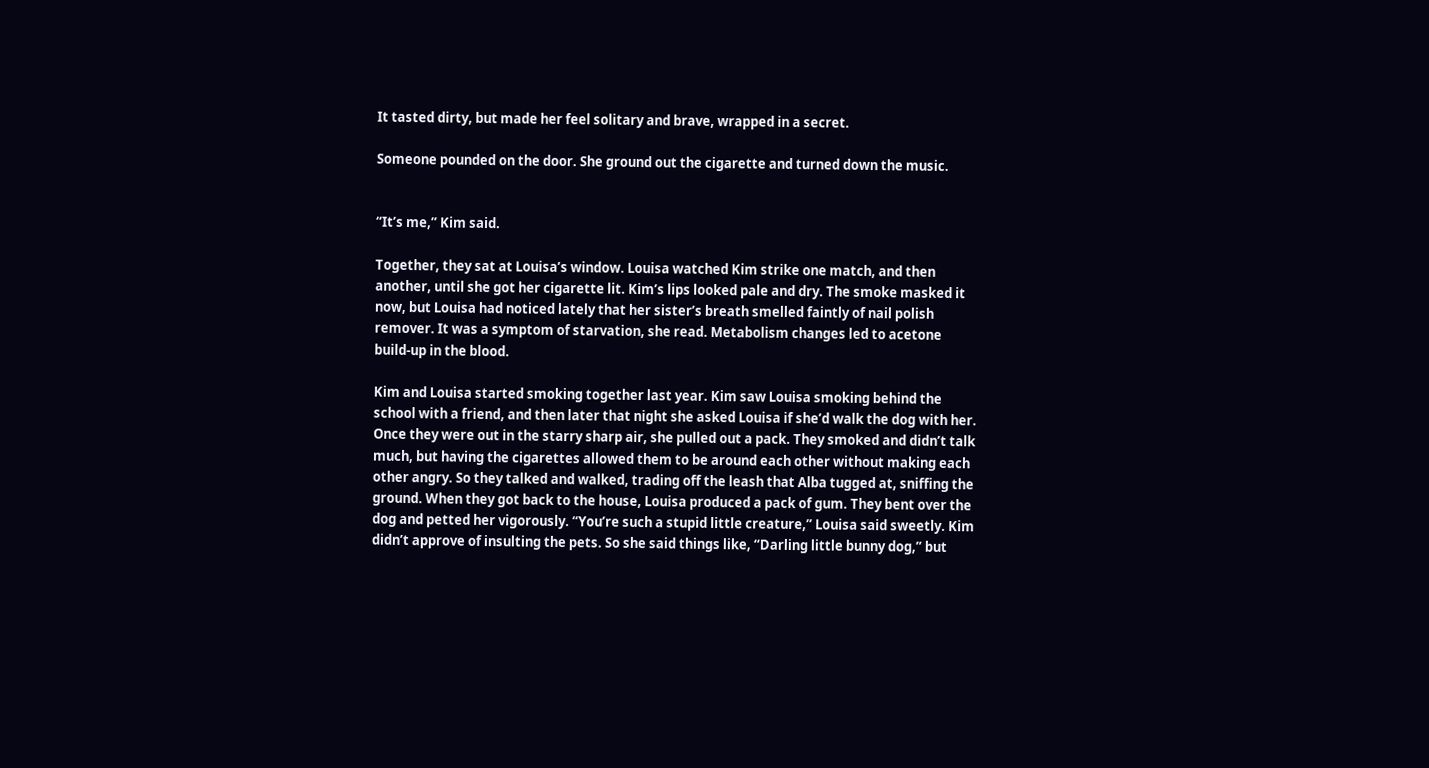It tasted dirty, but made her feel solitary and brave, wrapped in a secret.

Someone pounded on the door. She ground out the cigarette and turned down the music.


“It’s me,” Kim said.

Together, they sat at Louisa’s window. Louisa watched Kim strike one match, and then another, until she got her cigarette lit. Kim’s lips looked pale and dry. The smoke masked it now, but Louisa had noticed lately that her sister’s breath smelled faintly of nail polish remover. It was a symptom of starvation, she read. Metabolism changes led to acetone build-up in the blood.

Kim and Louisa started smoking together last year. Kim saw Louisa smoking behind the school with a friend, and then later that night she asked Louisa if she’d walk the dog with her. Once they were out in the starry sharp air, she pulled out a pack. They smoked and didn’t talk much, but having the cigarettes allowed them to be around each other without making each other angry. So they talked and walked, trading off the leash that Alba tugged at, sniffing the ground. When they got back to the house, Louisa produced a pack of gum. They bent over the dog and petted her vigorously. “You’re such a stupid little creature,” Louisa said sweetly. Kim didn’t approve of insulting the pets. So she said things like, “Darling little bunny dog,” but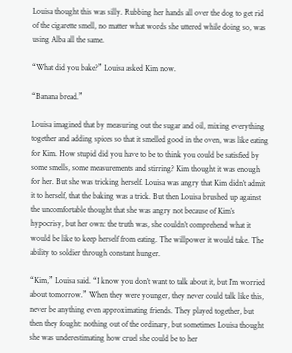Louisa thought this was silly. Rubbing her hands all over the dog to get rid of the cigarette smell, no matter what words she uttered while doing so, was using Alba all the same.

“What did you bake?” Louisa asked Kim now.

“Banana bread.”

Louisa imagined that by measuring out the sugar and oil, mixing everything together and adding spices so that it smelled good in the oven, was like eating for Kim. How stupid did you have to be to think you could be satisfied by some smells, some measurements and stirring? Kim thought it was enough for her. But she was tricking herself. Louisa was angry that Kim didn’t admit it to herself, that the baking was a trick. But then Louisa brushed up against the uncomfortable thought that she was angry not because of Kim’s hypocrisy, but her own: the truth was, she couldn’t comprehend what it would be like to keep herself from eating. The willpower it would take. The ability to soldier through constant hunger.

“Kim,” Louisa said. “I know you don’t want to talk about it, but I’m worried about tomorrow.” When they were younger, they never could talk like this, never be anything even approximating friends. They played together, but then they fought: nothing out of the ordinary, but sometimes Louisa thought she was underestimating how cruel she could be to her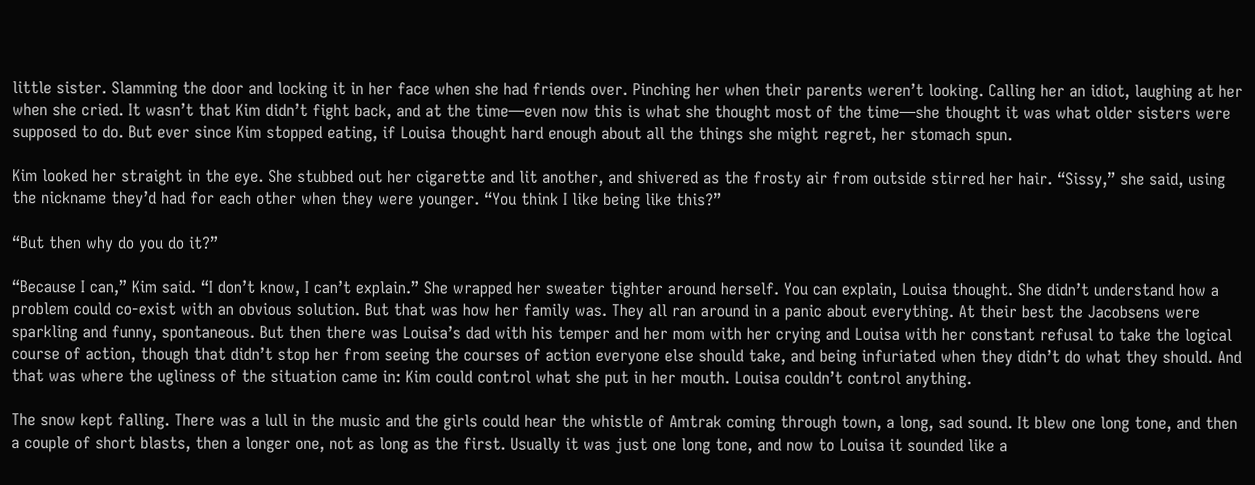little sister. Slamming the door and locking it in her face when she had friends over. Pinching her when their parents weren’t looking. Calling her an idiot, laughing at her when she cried. It wasn’t that Kim didn’t fight back, and at the time—even now this is what she thought most of the time—she thought it was what older sisters were supposed to do. But ever since Kim stopped eating, if Louisa thought hard enough about all the things she might regret, her stomach spun.

Kim looked her straight in the eye. She stubbed out her cigarette and lit another, and shivered as the frosty air from outside stirred her hair. “Sissy,” she said, using the nickname they’d had for each other when they were younger. “You think I like being like this?”

“But then why do you do it?”

“Because I can,” Kim said. “I don’t know, I can’t explain.” She wrapped her sweater tighter around herself. You can explain, Louisa thought. She didn’t understand how a problem could co-exist with an obvious solution. But that was how her family was. They all ran around in a panic about everything. At their best the Jacobsens were sparkling and funny, spontaneous. But then there was Louisa’s dad with his temper and her mom with her crying and Louisa with her constant refusal to take the logical course of action, though that didn’t stop her from seeing the courses of action everyone else should take, and being infuriated when they didn’t do what they should. And that was where the ugliness of the situation came in: Kim could control what she put in her mouth. Louisa couldn’t control anything.

The snow kept falling. There was a lull in the music and the girls could hear the whistle of Amtrak coming through town, a long, sad sound. It blew one long tone, and then a couple of short blasts, then a longer one, not as long as the first. Usually it was just one long tone, and now to Louisa it sounded like a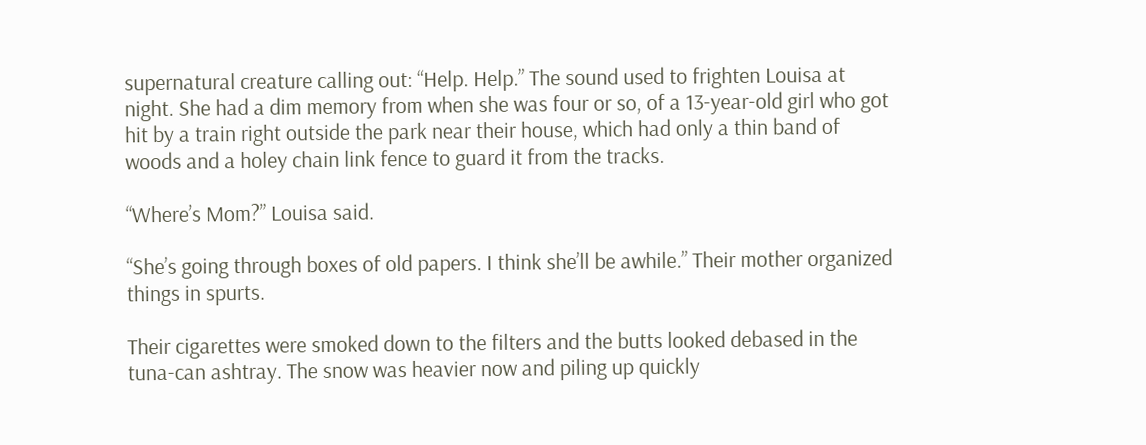supernatural creature calling out: “Help. Help.” The sound used to frighten Louisa at night. She had a dim memory from when she was four or so, of a 13-year-old girl who got hit by a train right outside the park near their house, which had only a thin band of woods and a holey chain link fence to guard it from the tracks.

“Where’s Mom?” Louisa said.

“She’s going through boxes of old papers. I think she’ll be awhile.” Their mother organized things in spurts.

Their cigarettes were smoked down to the filters and the butts looked debased in the tuna-can ashtray. The snow was heavier now and piling up quickly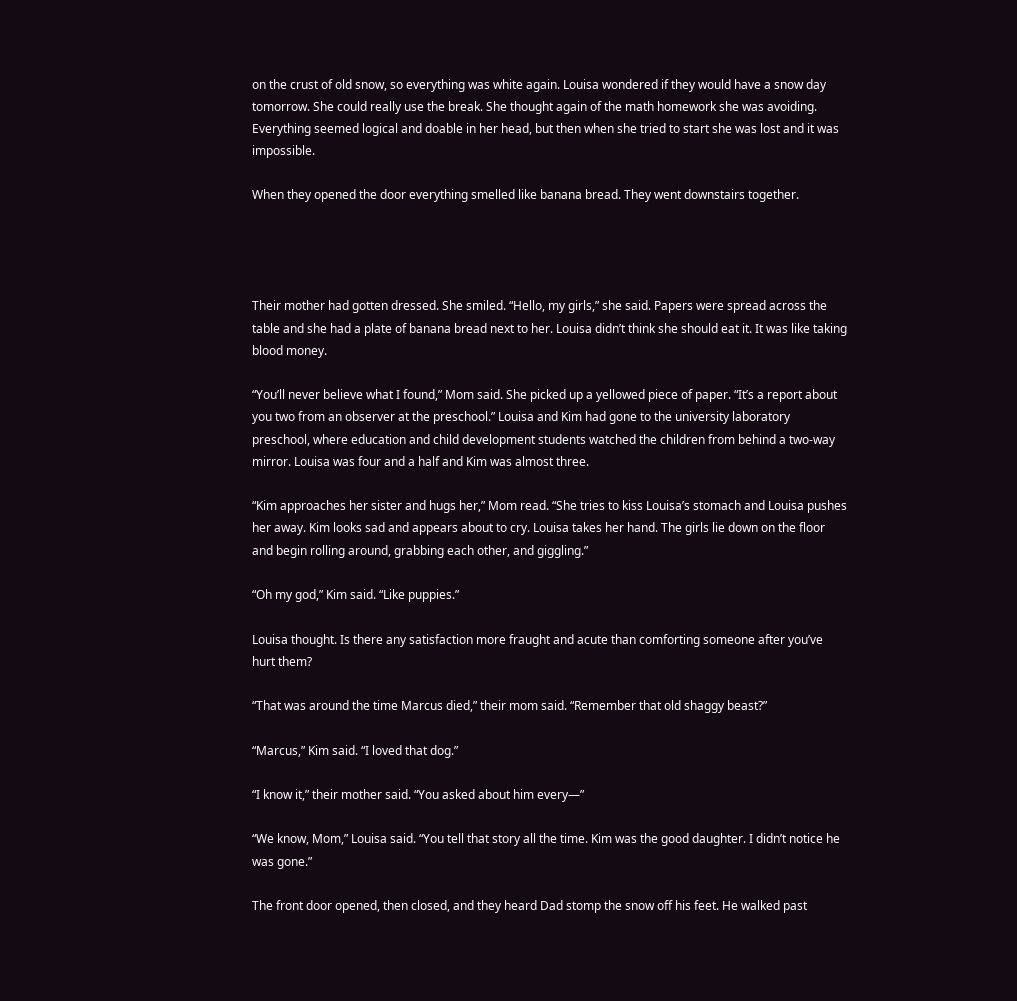on the crust of old snow, so everything was white again. Louisa wondered if they would have a snow day tomorrow. She could really use the break. She thought again of the math homework she was avoiding. Everything seemed logical and doable in her head, but then when she tried to start she was lost and it was impossible.

When they opened the door everything smelled like banana bread. They went downstairs together.




Their mother had gotten dressed. She smiled. “Hello, my girls,” she said. Papers were spread across the table and she had a plate of banana bread next to her. Louisa didn’t think she should eat it. It was like taking blood money.

“You’ll never believe what I found,” Mom said. She picked up a yellowed piece of paper. “It’s a report about you two from an observer at the preschool.” Louisa and Kim had gone to the university laboratory preschool, where education and child development students watched the children from behind a two-way mirror. Louisa was four and a half and Kim was almost three.

“Kim approaches her sister and hugs her,” Mom read. “She tries to kiss Louisa’s stomach and Louisa pushes her away. Kim looks sad and appears about to cry. Louisa takes her hand. The girls lie down on the floor and begin rolling around, grabbing each other, and giggling.”

“Oh my god,” Kim said. “Like puppies.”

Louisa thought. Is there any satisfaction more fraught and acute than comforting someone after you’ve hurt them?

“That was around the time Marcus died,” their mom said. “Remember that old shaggy beast?”

“Marcus,” Kim said. “I loved that dog.”

“I know it,” their mother said. “You asked about him every—”

“We know, Mom,” Louisa said. “You tell that story all the time. Kim was the good daughter. I didn’t notice he was gone.”

The front door opened, then closed, and they heard Dad stomp the snow off his feet. He walked past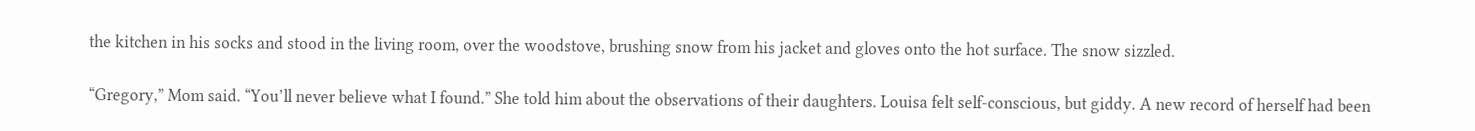the kitchen in his socks and stood in the living room, over the woodstove, brushing snow from his jacket and gloves onto the hot surface. The snow sizzled.

“Gregory,” Mom said. “You’ll never believe what I found.” She told him about the observations of their daughters. Louisa felt self-conscious, but giddy. A new record of herself had been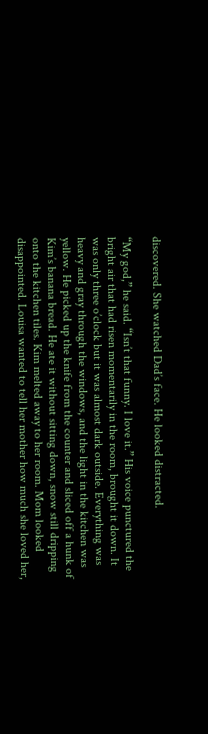discovered. She watched Dad’s face. He looked distracted.

“My god,” he said. “Isn’t that funny. I love it.” His voice punctured the bright air that had risen momentarily in the room, brought it down. It was only three o’clock but it was almost dark outside. Everything was heavy and gray through the windows, and the light in the kitchen was yellow. He picked up the knife from the counter and sliced off a hunk of Kim’s banana bread. He ate it without sitting down, snow still dripping onto the kitchen tiles. Kim melted away to her room. Mom looked disappointed. Louisa wanted to tell her mother how much she loved her,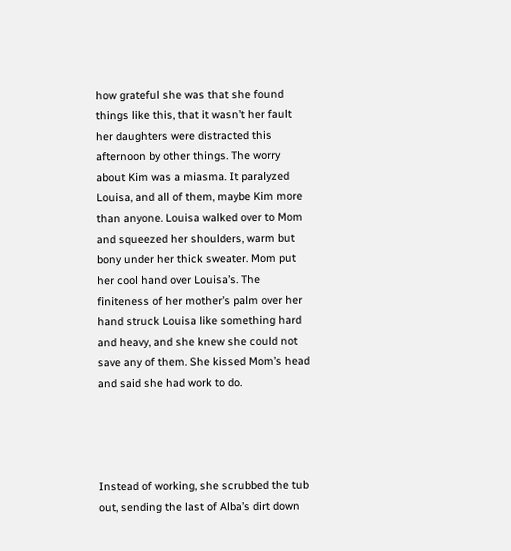how grateful she was that she found things like this, that it wasn’t her fault her daughters were distracted this afternoon by other things. The worry about Kim was a miasma. It paralyzed Louisa, and all of them, maybe Kim more than anyone. Louisa walked over to Mom and squeezed her shoulders, warm but bony under her thick sweater. Mom put her cool hand over Louisa’s. The finiteness of her mother’s palm over her hand struck Louisa like something hard and heavy, and she knew she could not save any of them. She kissed Mom’s head and said she had work to do.




Instead of working, she scrubbed the tub out, sending the last of Alba’s dirt down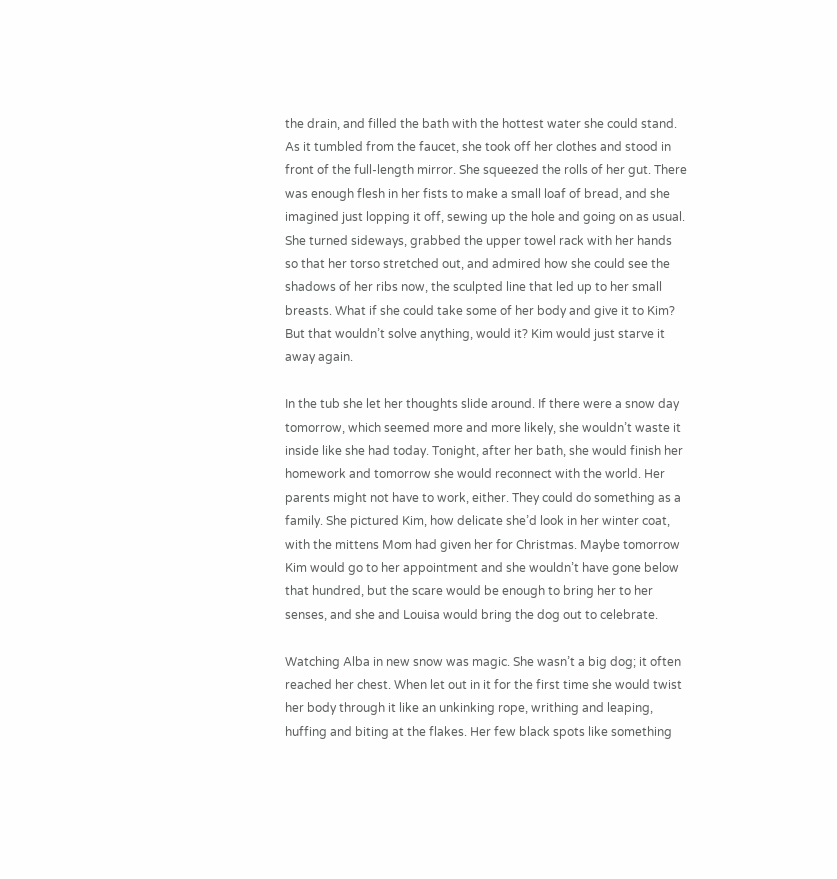the drain, and filled the bath with the hottest water she could stand. As it tumbled from the faucet, she took off her clothes and stood in front of the full-length mirror. She squeezed the rolls of her gut. There was enough flesh in her fists to make a small loaf of bread, and she imagined just lopping it off, sewing up the hole and going on as usual. She turned sideways, grabbed the upper towel rack with her hands so that her torso stretched out, and admired how she could see the shadows of her ribs now, the sculpted line that led up to her small breasts. What if she could take some of her body and give it to Kim? But that wouldn’t solve anything, would it? Kim would just starve it away again.

In the tub she let her thoughts slide around. If there were a snow day tomorrow, which seemed more and more likely, she wouldn’t waste it inside like she had today. Tonight, after her bath, she would finish her homework and tomorrow she would reconnect with the world. Her parents might not have to work, either. They could do something as a family. She pictured Kim, how delicate she’d look in her winter coat, with the mittens Mom had given her for Christmas. Maybe tomorrow Kim would go to her appointment and she wouldn’t have gone below that hundred, but the scare would be enough to bring her to her senses, and she and Louisa would bring the dog out to celebrate.

Watching Alba in new snow was magic. She wasn’t a big dog; it often reached her chest. When let out in it for the first time she would twist her body through it like an unkinking rope, writhing and leaping, huffing and biting at the flakes. Her few black spots like something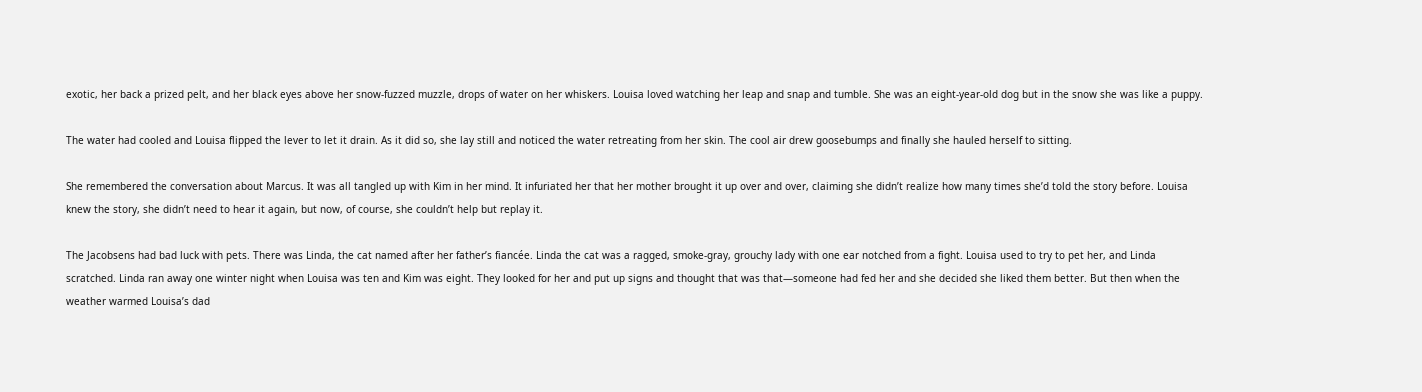exotic, her back a prized pelt, and her black eyes above her snow-fuzzed muzzle, drops of water on her whiskers. Louisa loved watching her leap and snap and tumble. She was an eight-year-old dog but in the snow she was like a puppy.

The water had cooled and Louisa flipped the lever to let it drain. As it did so, she lay still and noticed the water retreating from her skin. The cool air drew goosebumps and finally she hauled herself to sitting.

She remembered the conversation about Marcus. It was all tangled up with Kim in her mind. It infuriated her that her mother brought it up over and over, claiming she didn’t realize how many times she’d told the story before. Louisa knew the story, she didn’t need to hear it again, but now, of course, she couldn’t help but replay it.

The Jacobsens had bad luck with pets. There was Linda, the cat named after her father’s fiancée. Linda the cat was a ragged, smoke-gray, grouchy lady with one ear notched from a fight. Louisa used to try to pet her, and Linda scratched. Linda ran away one winter night when Louisa was ten and Kim was eight. They looked for her and put up signs and thought that was that—someone had fed her and she decided she liked them better. But then when the weather warmed Louisa’s dad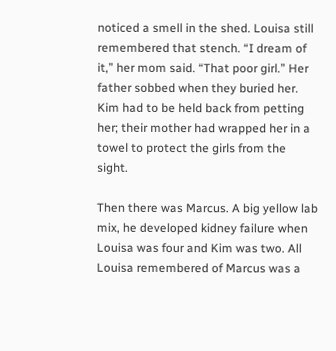noticed a smell in the shed. Louisa still remembered that stench. “I dream of it,” her mom said. “That poor girl.” Her father sobbed when they buried her. Kim had to be held back from petting her; their mother had wrapped her in a towel to protect the girls from the sight.

Then there was Marcus. A big yellow lab mix, he developed kidney failure when Louisa was four and Kim was two. All Louisa remembered of Marcus was a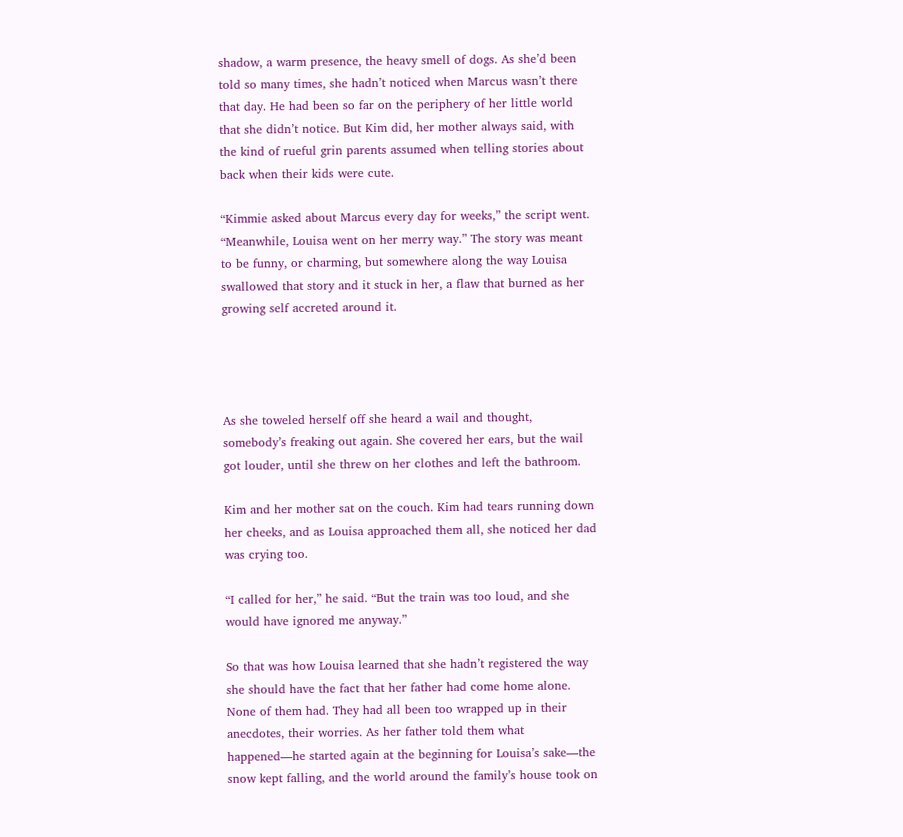shadow, a warm presence, the heavy smell of dogs. As she’d been told so many times, she hadn’t noticed when Marcus wasn’t there that day. He had been so far on the periphery of her little world that she didn’t notice. But Kim did, her mother always said, with the kind of rueful grin parents assumed when telling stories about back when their kids were cute.

“Kimmie asked about Marcus every day for weeks,” the script went. “Meanwhile, Louisa went on her merry way.” The story was meant to be funny, or charming, but somewhere along the way Louisa swallowed that story and it stuck in her, a flaw that burned as her growing self accreted around it.




As she toweled herself off she heard a wail and thought, somebody’s freaking out again. She covered her ears, but the wail got louder, until she threw on her clothes and left the bathroom.

Kim and her mother sat on the couch. Kim had tears running down her cheeks, and as Louisa approached them all, she noticed her dad was crying too.

“I called for her,” he said. “But the train was too loud, and she would have ignored me anyway.”

So that was how Louisa learned that she hadn’t registered the way she should have the fact that her father had come home alone. None of them had. They had all been too wrapped up in their anecdotes, their worries. As her father told them what happened—he started again at the beginning for Louisa’s sake—the snow kept falling, and the world around the family’s house took on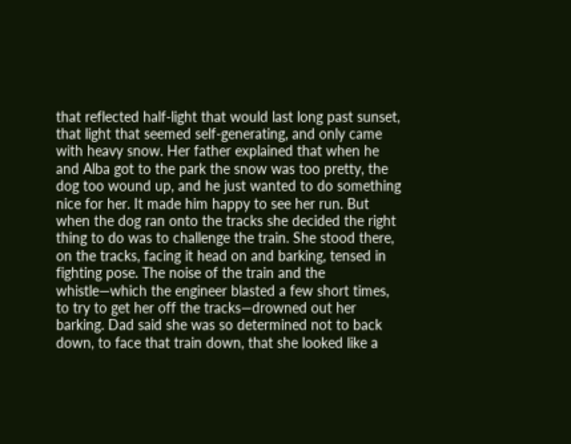that reflected half-light that would last long past sunset, that light that seemed self-generating, and only came with heavy snow. Her father explained that when he and Alba got to the park the snow was too pretty, the dog too wound up, and he just wanted to do something nice for her. It made him happy to see her run. But when the dog ran onto the tracks she decided the right thing to do was to challenge the train. She stood there, on the tracks, facing it head on and barking, tensed in fighting pose. The noise of the train and the whistle—which the engineer blasted a few short times, to try to get her off the tracks—drowned out her barking. Dad said she was so determined not to back down, to face that train down, that she looked like a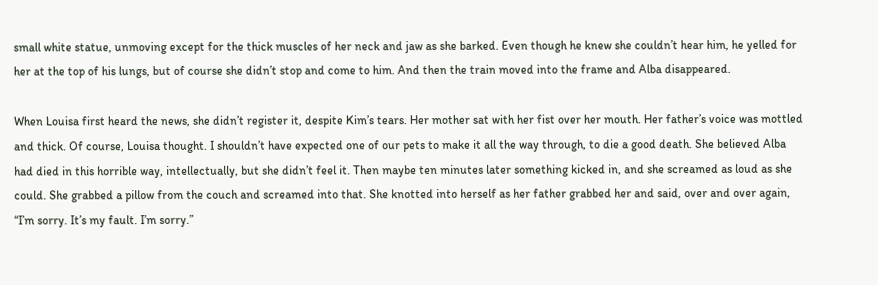small white statue, unmoving except for the thick muscles of her neck and jaw as she barked. Even though he knew she couldn’t hear him, he yelled for her at the top of his lungs, but of course she didn’t stop and come to him. And then the train moved into the frame and Alba disappeared.

When Louisa first heard the news, she didn’t register it, despite Kim’s tears. Her mother sat with her fist over her mouth. Her father’s voice was mottled and thick. Of course, Louisa thought. I shouldn’t have expected one of our pets to make it all the way through, to die a good death. She believed Alba had died in this horrible way, intellectually, but she didn’t feel it. Then maybe ten minutes later something kicked in, and she screamed as loud as she could. She grabbed a pillow from the couch and screamed into that. She knotted into herself as her father grabbed her and said, over and over again, “I’m sorry. It’s my fault. I’m sorry.”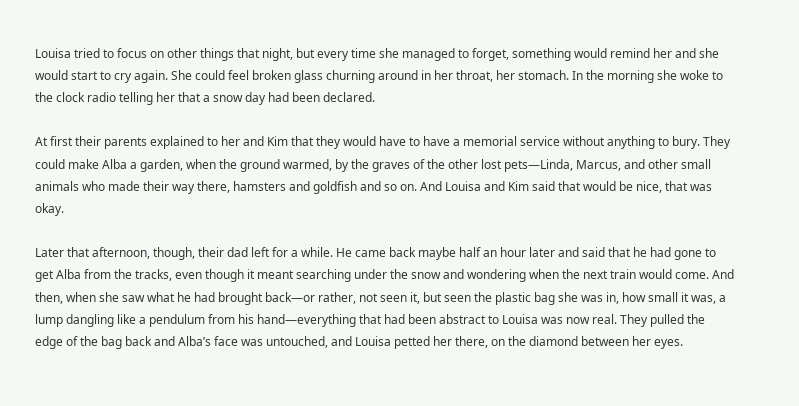Louisa tried to focus on other things that night, but every time she managed to forget, something would remind her and she would start to cry again. She could feel broken glass churning around in her throat, her stomach. In the morning she woke to the clock radio telling her that a snow day had been declared.

At first their parents explained to her and Kim that they would have to have a memorial service without anything to bury. They could make Alba a garden, when the ground warmed, by the graves of the other lost pets—Linda, Marcus, and other small animals who made their way there, hamsters and goldfish and so on. And Louisa and Kim said that would be nice, that was okay.

Later that afternoon, though, their dad left for a while. He came back maybe half an hour later and said that he had gone to get Alba from the tracks, even though it meant searching under the snow and wondering when the next train would come. And then, when she saw what he had brought back—or rather, not seen it, but seen the plastic bag she was in, how small it was, a lump dangling like a pendulum from his hand—everything that had been abstract to Louisa was now real. They pulled the edge of the bag back and Alba’s face was untouched, and Louisa petted her there, on the diamond between her eyes.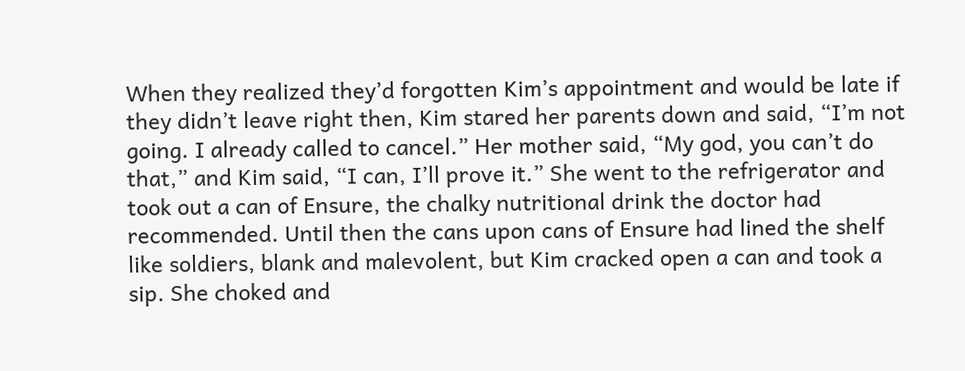When they realized they’d forgotten Kim’s appointment and would be late if they didn’t leave right then, Kim stared her parents down and said, “I’m not going. I already called to cancel.” Her mother said, “My god, you can’t do that,” and Kim said, “I can, I’ll prove it.” She went to the refrigerator and took out a can of Ensure, the chalky nutritional drink the doctor had recommended. Until then the cans upon cans of Ensure had lined the shelf like soldiers, blank and malevolent, but Kim cracked open a can and took a sip. She choked and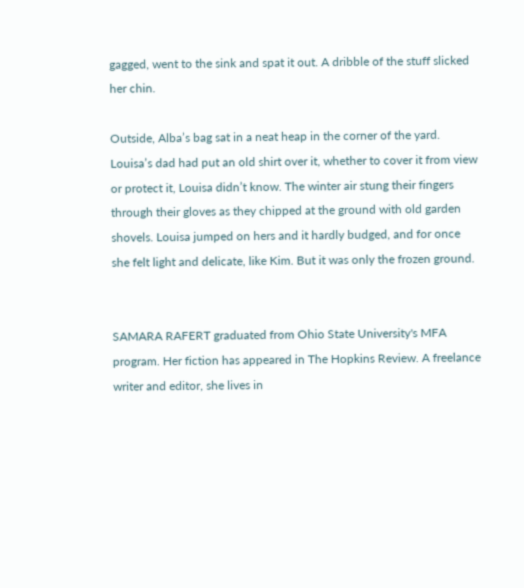gagged, went to the sink and spat it out. A dribble of the stuff slicked her chin.

Outside, Alba’s bag sat in a neat heap in the corner of the yard. Louisa’s dad had put an old shirt over it, whether to cover it from view or protect it, Louisa didn’t know. The winter air stung their fingers through their gloves as they chipped at the ground with old garden shovels. Louisa jumped on hers and it hardly budged, and for once she felt light and delicate, like Kim. But it was only the frozen ground.


SAMARA RAFERT graduated from Ohio State University's MFA program. Her fiction has appeared in The Hopkins Review. A freelance writer and editor, she lives in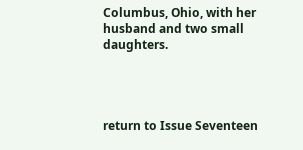Columbus, Ohio, with her husband and two small daughters.




return to Issue Seventeen